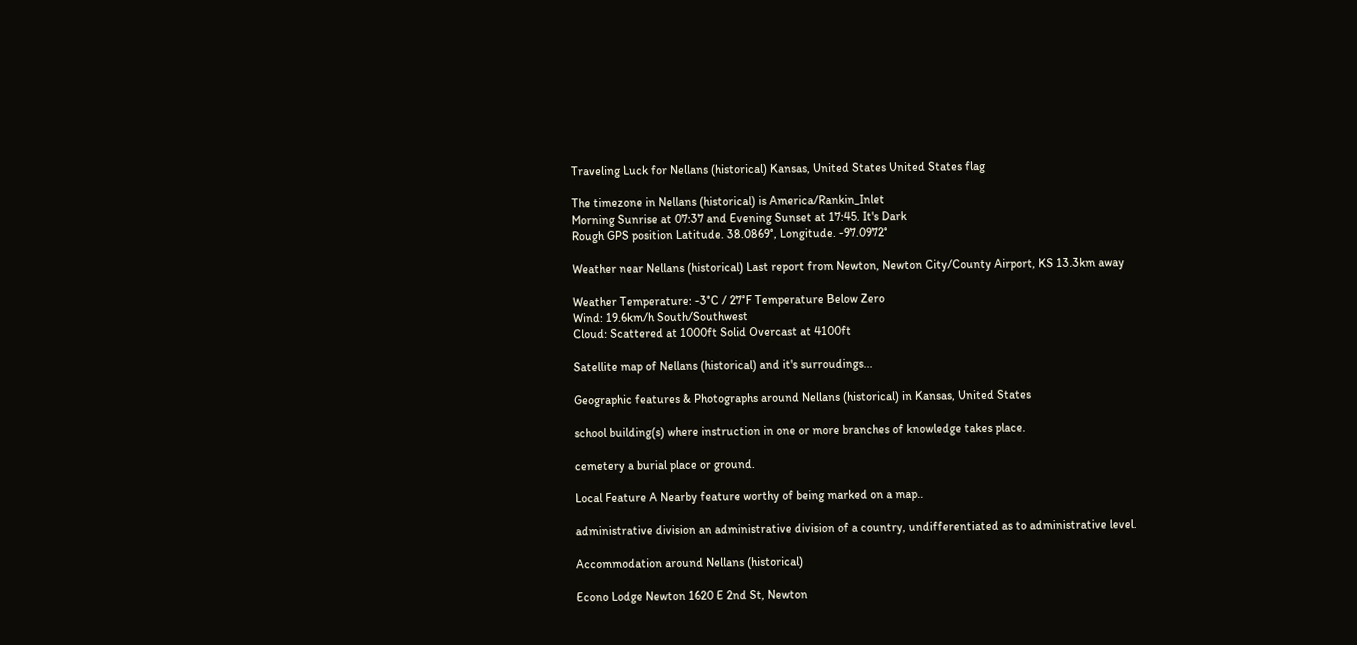Traveling Luck for Nellans (historical) Kansas, United States United States flag

The timezone in Nellans (historical) is America/Rankin_Inlet
Morning Sunrise at 07:37 and Evening Sunset at 17:45. It's Dark
Rough GPS position Latitude. 38.0869°, Longitude. -97.0972°

Weather near Nellans (historical) Last report from Newton, Newton City/County Airport, KS 13.3km away

Weather Temperature: -3°C / 27°F Temperature Below Zero
Wind: 19.6km/h South/Southwest
Cloud: Scattered at 1000ft Solid Overcast at 4100ft

Satellite map of Nellans (historical) and it's surroudings...

Geographic features & Photographs around Nellans (historical) in Kansas, United States

school building(s) where instruction in one or more branches of knowledge takes place.

cemetery a burial place or ground.

Local Feature A Nearby feature worthy of being marked on a map..

administrative division an administrative division of a country, undifferentiated as to administrative level.

Accommodation around Nellans (historical)

Econo Lodge Newton 1620 E 2nd St, Newton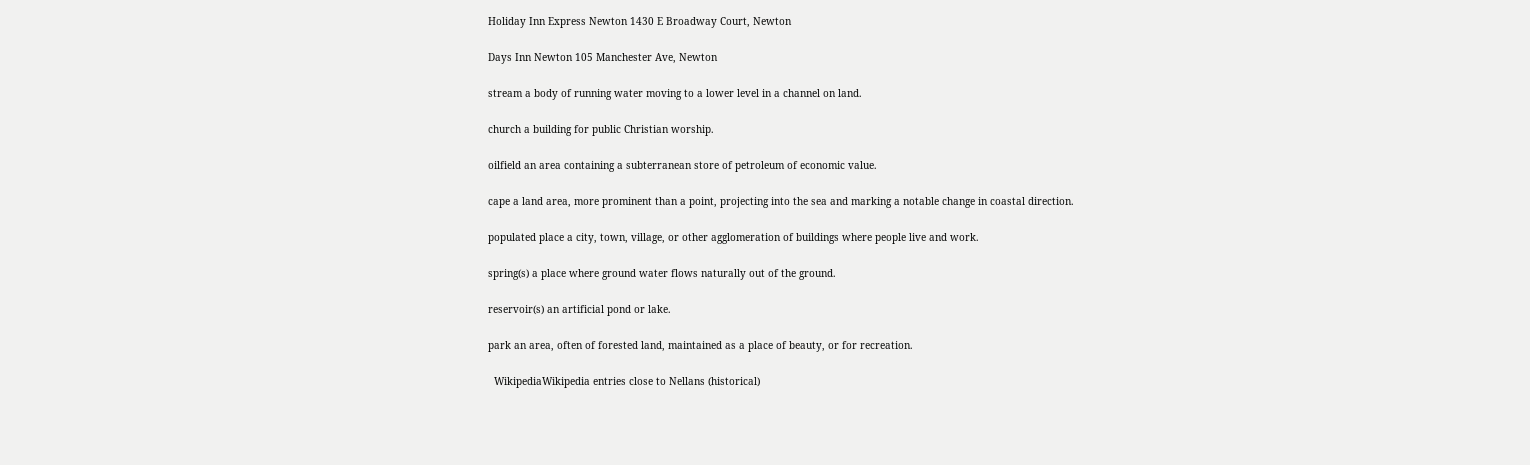Holiday Inn Express Newton 1430 E Broadway Court, Newton

Days Inn Newton 105 Manchester Ave, Newton

stream a body of running water moving to a lower level in a channel on land.

church a building for public Christian worship.

oilfield an area containing a subterranean store of petroleum of economic value.

cape a land area, more prominent than a point, projecting into the sea and marking a notable change in coastal direction.

populated place a city, town, village, or other agglomeration of buildings where people live and work.

spring(s) a place where ground water flows naturally out of the ground.

reservoir(s) an artificial pond or lake.

park an area, often of forested land, maintained as a place of beauty, or for recreation.

  WikipediaWikipedia entries close to Nellans (historical)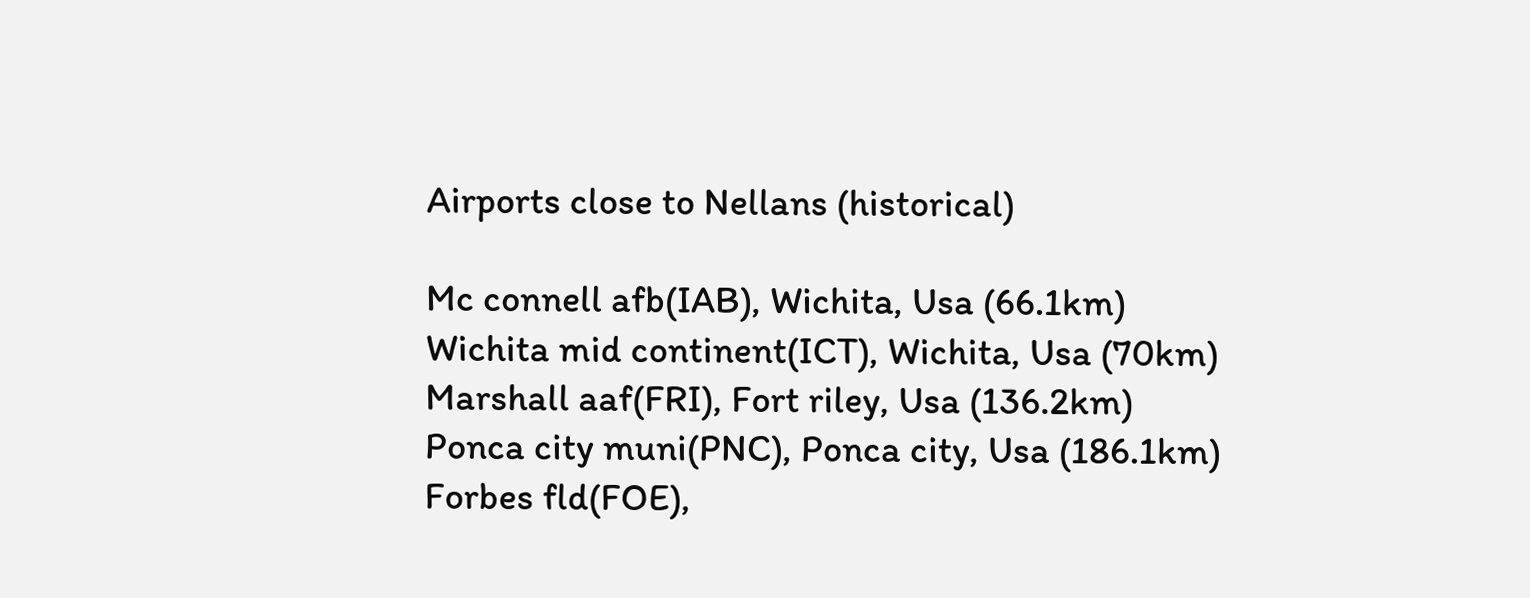Airports close to Nellans (historical)

Mc connell afb(IAB), Wichita, Usa (66.1km)
Wichita mid continent(ICT), Wichita, Usa (70km)
Marshall aaf(FRI), Fort riley, Usa (136.2km)
Ponca city muni(PNC), Ponca city, Usa (186.1km)
Forbes fld(FOE),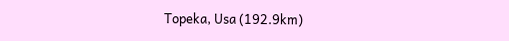Topeka, Usa (192.9km)